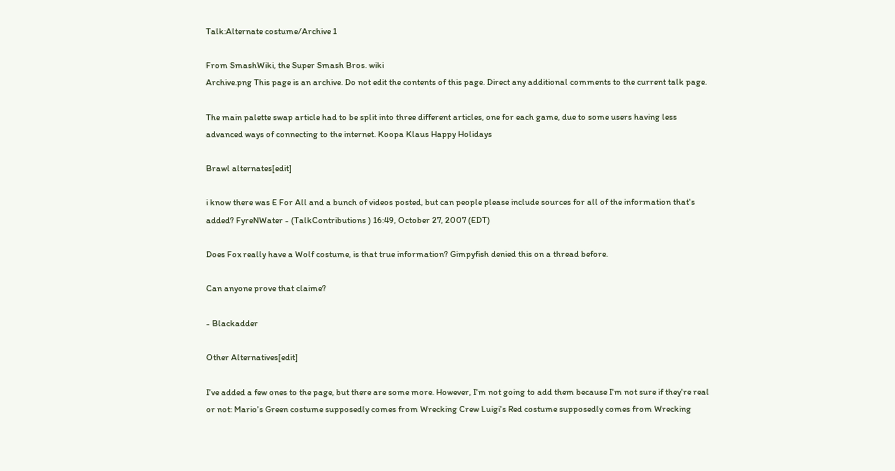Talk:Alternate costume/Archive 1

From SmashWiki, the Super Smash Bros. wiki
Archive.png This page is an archive. Do not edit the contents of this page. Direct any additional comments to the current talk page.

The main palette swap article had to be split into three different articles, one for each game, due to some users having less advanced ways of connecting to the internet. Koopa Klaus Happy Holidays

Brawl alternates[edit]

i know there was E For All and a bunch of videos posted, but can people please include sources for all of the information that's added? FyreNWater - (TalkContributions ) 16:49, October 27, 2007 (EDT)

Does Fox really have a Wolf costume, is that true information? Gimpyfish denied this on a thread before.

Can anyone prove that claime?

- Blackadder

Other Alternatives[edit]

I've added a few ones to the page, but there are some more. However, I'm not going to add them because I'm not sure if they're real or not: Mario's Green costume supposedly comes from Wrecking Crew Luigi's Red costume supposedly comes from Wrecking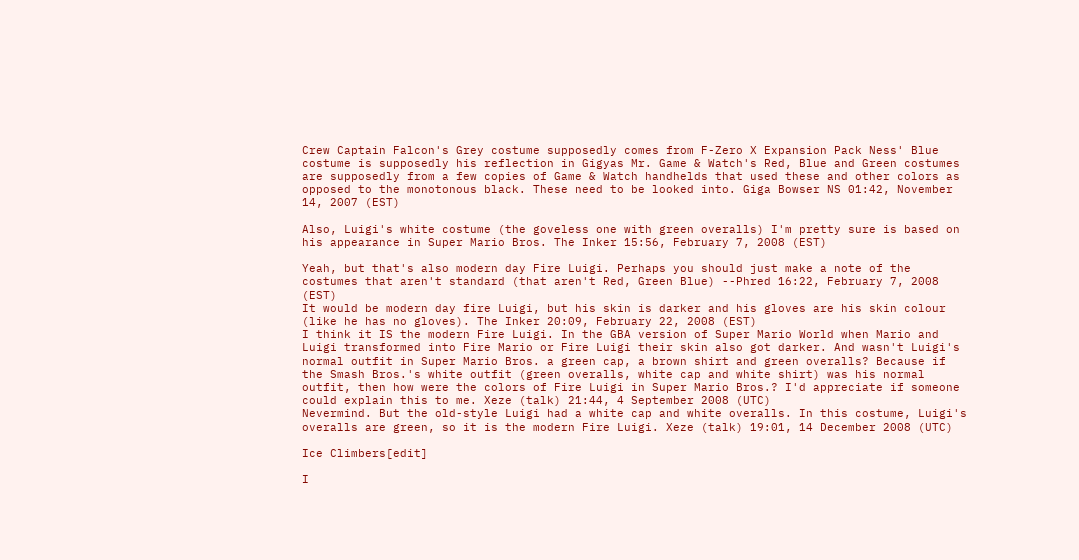Crew Captain Falcon's Grey costume supposedly comes from F-Zero X Expansion Pack Ness' Blue costume is supposedly his reflection in Gigyas Mr. Game & Watch's Red, Blue and Green costumes are supposedly from a few copies of Game & Watch handhelds that used these and other colors as opposed to the monotonous black. These need to be looked into. Giga Bowser NS 01:42, November 14, 2007 (EST)

Also, Luigi's white costume (the goveless one with green overalls) I'm pretty sure is based on his appearance in Super Mario Bros. The Inker 15:56, February 7, 2008 (EST)

Yeah, but that's also modern day Fire Luigi. Perhaps you should just make a note of the costumes that aren't standard (that aren't Red, Green Blue) --Phred 16:22, February 7, 2008 (EST)
It would be modern day fire Luigi, but his skin is darker and his gloves are his skin colour (like he has no gloves). The Inker 20:09, February 22, 2008 (EST)
I think it IS the modern Fire Luigi. In the GBA version of Super Mario World when Mario and Luigi transformed into Fire Mario or Fire Luigi their skin also got darker. And wasn't Luigi's normal outfit in Super Mario Bros. a green cap, a brown shirt and green overalls? Because if the Smash Bros.'s white outfit (green overalls, white cap and white shirt) was his normal outfit, then how were the colors of Fire Luigi in Super Mario Bros.? I'd appreciate if someone could explain this to me. Xeze (talk) 21:44, 4 September 2008 (UTC)
Nevermind. But the old-style Luigi had a white cap and white overalls. In this costume, Luigi's overalls are green, so it is the modern Fire Luigi. Xeze (talk) 19:01, 14 December 2008 (UTC)

Ice Climbers[edit]

I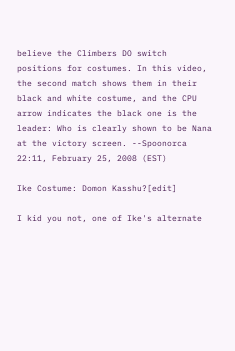believe the Climbers DO switch positions for costumes. In this video, the second match shows them in their black and white costume, and the CPU arrow indicates the black one is the leader: Who is clearly shown to be Nana at the victory screen. --Spoonorca 22:11, February 25, 2008 (EST)

Ike Costume: Domon Kasshu?[edit]

I kid you not, one of Ike's alternate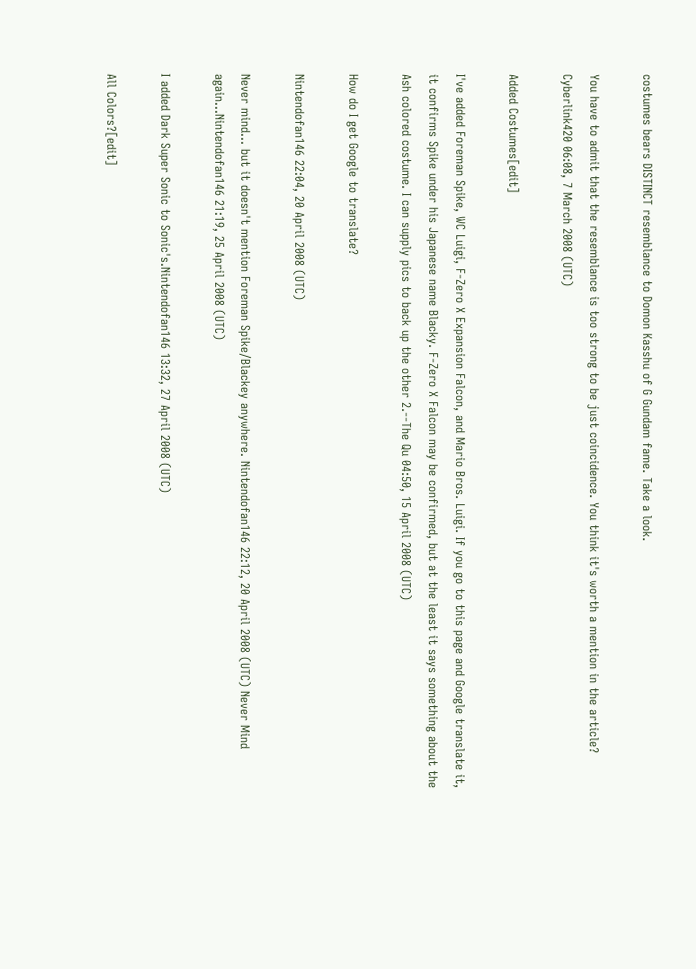costumes bears DISTINCT resemblance to Domon Kasshu of G Gundam fame. Take a look.

You have to admit that the resemblance is too strong to be just coincidence. You think it's worth a mention in the article? Cyberlink420 06:08, 7 March 2008 (UTC)

Added Costumes[edit]

I've added Foreman Spike, WC Luigi, F-Zero X Expansion Falcon, and Mario Bros. Luigi. If you go to this page and Google translate it, it confirms Spike under his Japanese name Blacky. F-Zero X Falcon may be confirmed, but at the least it says something about the Ash colored costume. I can supply pics to back up the other 2.--The Qu 04:50, 15 April 2008 (UTC)

How do I get Google to translate?

Nintendofan146 22:04, 20 April 2008 (UTC)

Never mind... but it doesn't mention Foreman Spike/Blackey anywhere. Nintendofan146 22:12, 20 April 2008 (UTC) Never Mind again...Nintendofan146 21:19, 25 April 2008 (UTC)

I added Dark Super Sonic to Sonic's.Nintendofan146 13:32, 27 April 2008 (UTC)

All Colors?[edit]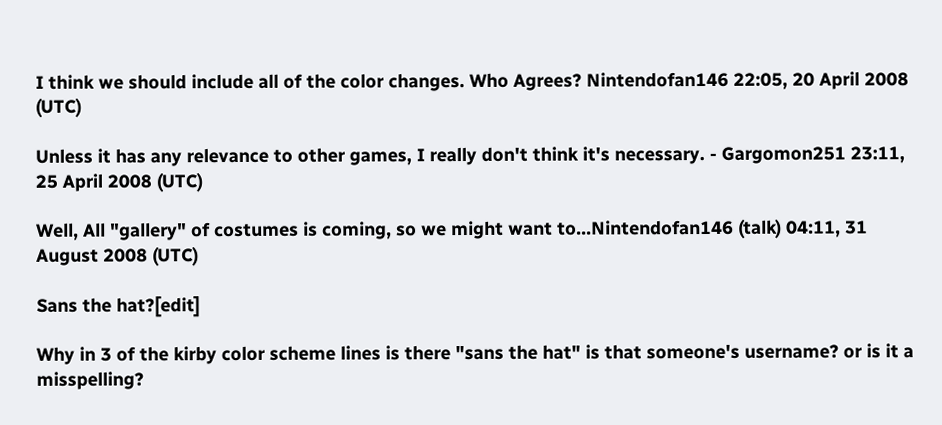I think we should include all of the color changes. Who Agrees? Nintendofan146 22:05, 20 April 2008 (UTC)

Unless it has any relevance to other games, I really don't think it's necessary. - Gargomon251 23:11, 25 April 2008 (UTC)

Well, All "gallery" of costumes is coming, so we might want to...Nintendofan146 (talk) 04:11, 31 August 2008 (UTC)

Sans the hat?[edit]

Why in 3 of the kirby color scheme lines is there "sans the hat" is that someone's username? or is it a misspelling?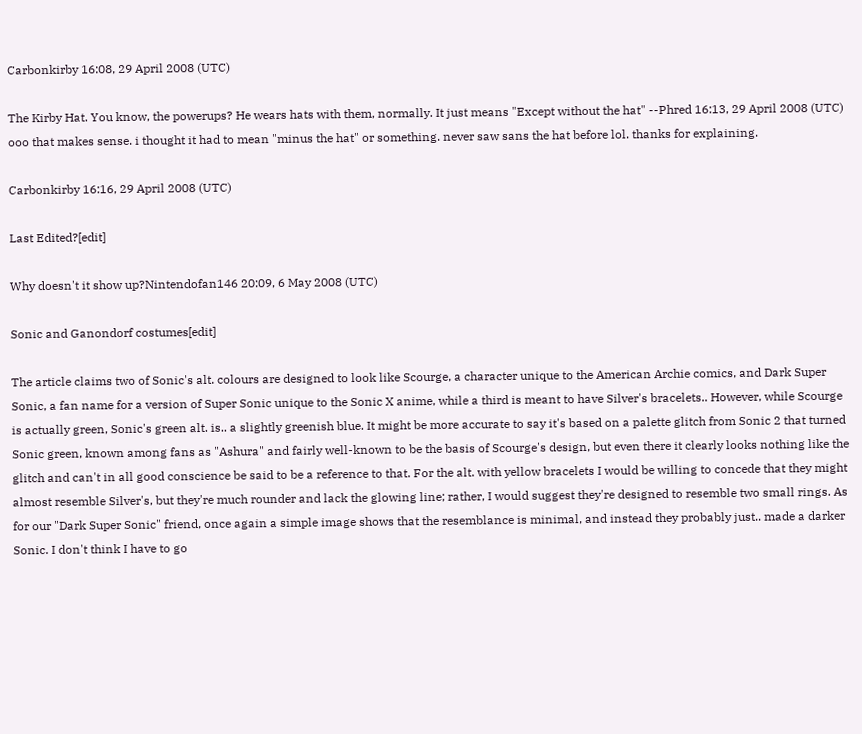Carbonkirby 16:08, 29 April 2008 (UTC)

The Kirby Hat. You know, the powerups? He wears hats with them, normally. It just means "Except without the hat" --Phred 16:13, 29 April 2008 (UTC)
ooo that makes sense. i thought it had to mean "minus the hat" or something. never saw sans the hat before lol. thanks for explaining.

Carbonkirby 16:16, 29 April 2008 (UTC)

Last Edited?[edit]

Why doesn't it show up?Nintendofan146 20:09, 6 May 2008 (UTC)

Sonic and Ganondorf costumes[edit]

The article claims two of Sonic's alt. colours are designed to look like Scourge, a character unique to the American Archie comics, and Dark Super Sonic, a fan name for a version of Super Sonic unique to the Sonic X anime, while a third is meant to have Silver's bracelets.. However, while Scourge is actually green, Sonic's green alt. is.. a slightly greenish blue. It might be more accurate to say it's based on a palette glitch from Sonic 2 that turned Sonic green, known among fans as "Ashura" and fairly well-known to be the basis of Scourge's design, but even there it clearly looks nothing like the glitch and can't in all good conscience be said to be a reference to that. For the alt. with yellow bracelets I would be willing to concede that they might almost resemble Silver's, but they're much rounder and lack the glowing line; rather, I would suggest they're designed to resemble two small rings. As for our "Dark Super Sonic" friend, once again a simple image shows that the resemblance is minimal, and instead they probably just.. made a darker Sonic. I don't think I have to go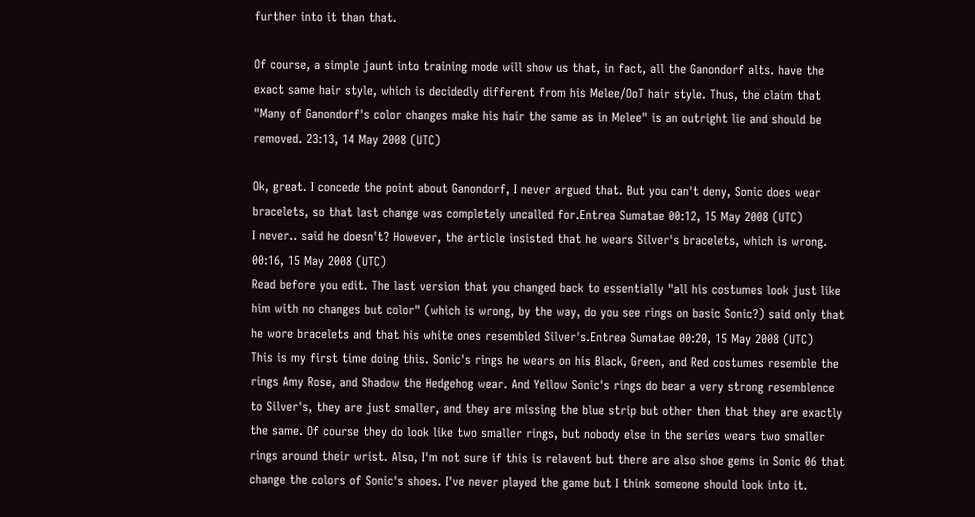further into it than that.

Of course, a simple jaunt into training mode will show us that, in fact, all the Ganondorf alts. have the exact same hair style, which is decidedly different from his Melee/OoT hair style. Thus, the claim that "Many of Ganondorf's color changes make his hair the same as in Melee" is an outright lie and should be removed. 23:13, 14 May 2008 (UTC)

Ok, great. I concede the point about Ganondorf, I never argued that. But you can't deny, Sonic does wear bracelets, so that last change was completely uncalled for.Entrea Sumatae 00:12, 15 May 2008 (UTC)
I never.. said he doesn't? However, the article insisted that he wears Silver's bracelets, which is wrong. 00:16, 15 May 2008 (UTC)
Read before you edit. The last version that you changed back to essentially "all his costumes look just like him with no changes but color" (which is wrong, by the way, do you see rings on basic Sonic?) said only that he wore bracelets and that his white ones resembled Silver's.Entrea Sumatae 00:20, 15 May 2008 (UTC)
This is my first time doing this. Sonic's rings he wears on his Black, Green, and Red costumes resemble the rings Amy Rose, and Shadow the Hedgehog wear. And Yellow Sonic's rings do bear a very strong resemblence to Silver's, they are just smaller, and they are missing the blue strip but other then that they are exactly the same. Of course they do look like two smaller rings, but nobody else in the series wears two smaller rings around their wrist. Also, I'm not sure if this is relavent but there are also shoe gems in Sonic 06 that change the colors of Sonic's shoes. I've never played the game but I think someone should look into it.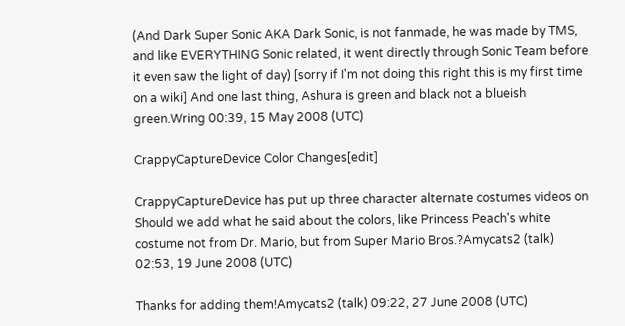(And Dark Super Sonic AKA Dark Sonic, is not fanmade, he was made by TMS, and like EVERYTHING Sonic related, it went directly through Sonic Team before it even saw the light of day) [sorry if I'm not doing this right this is my first time on a wiki] And one last thing, Ashura is green and black not a blueish green.Wring 00:39, 15 May 2008 (UTC)

CrappyCaptureDevice Color Changes[edit]

CrappyCaptureDevice has put up three character alternate costumes videos on Should we add what he said about the colors, like Princess Peach's white costume not from Dr. Mario, but from Super Mario Bros.?Amycats2 (talk) 02:53, 19 June 2008 (UTC)

Thanks for adding them!Amycats2 (talk) 09:22, 27 June 2008 (UTC)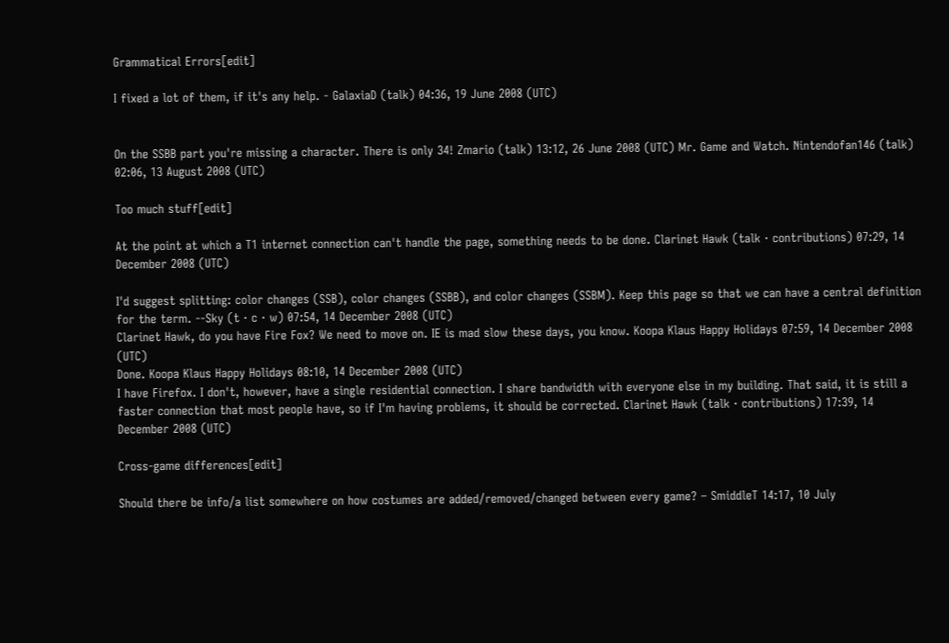Grammatical Errors[edit]

I fixed a lot of them, if it's any help. - GalaxiaD (talk) 04:36, 19 June 2008 (UTC)


On the SSBB part you're missing a character. There is only 34! Zmario (talk) 13:12, 26 June 2008 (UTC) Mr. Game and Watch. Nintendofan146 (talk) 02:06, 13 August 2008 (UTC)

Too much stuff[edit]

At the point at which a T1 internet connection can't handle the page, something needs to be done. Clarinet Hawk (talk · contributions) 07:29, 14 December 2008 (UTC)

I'd suggest splitting: color changes (SSB), color changes (SSBB), and color changes (SSBM). Keep this page so that we can have a central definition for the term. --Sky (t · c · w) 07:54, 14 December 2008 (UTC)
Clarinet Hawk, do you have Fire Fox? We need to move on. IE is mad slow these days, you know. Koopa Klaus Happy Holidays 07:59, 14 December 2008 (UTC)
Done. Koopa Klaus Happy Holidays 08:10, 14 December 2008 (UTC)
I have Firefox. I don't, however, have a single residential connection. I share bandwidth with everyone else in my building. That said, it is still a faster connection that most people have, so if I'm having problems, it should be corrected. Clarinet Hawk (talk · contributions) 17:39, 14 December 2008 (UTC)

Cross-game differences[edit]

Should there be info/a list somewhere on how costumes are added/removed/changed between every game? – SmiddleT 14:17, 10 July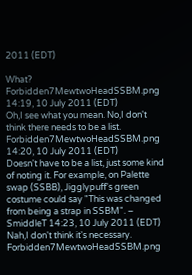2011 (EDT)

What? Forbidden7MewtwoHeadSSBM.png 14:19, 10 July 2011 (EDT)
Oh,I see what you mean. No,I don't think there needs to be a list. Forbidden7MewtwoHeadSSBM.png 14:20, 10 July 2011 (EDT)
Doesn't have to be a list, just some kind of noting it. For example, on Palette swap (SSBB), Jigglypuff's green costume could say "This was changed from being a strap in SSBM". – SmiddleT 14:23, 10 July 2011 (EDT)
Nah,I don't think it's necessary. Forbidden7MewtwoHeadSSBM.png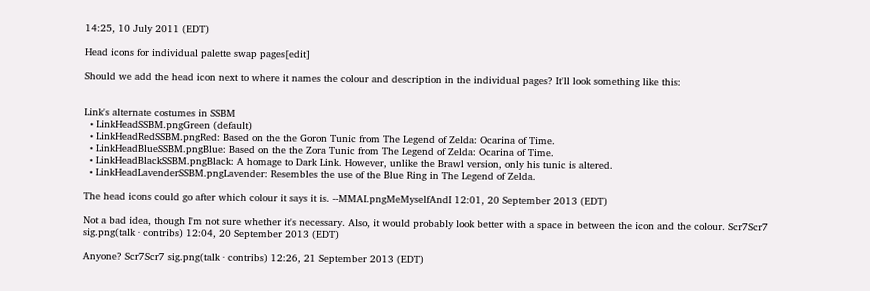14:25, 10 July 2011 (EDT)

Head icons for individual palette swap pages[edit]

Should we add the head icon next to where it names the colour and description in the individual pages? It'll look something like this:


Link's alternate costumes in SSBM
  • LinkHeadSSBM.pngGreen (default)
  • LinkHeadRedSSBM.pngRed: Based on the the Goron Tunic from The Legend of Zelda: Ocarina of Time.
  • LinkHeadBlueSSBM.pngBlue: Based on the the Zora Tunic from The Legend of Zelda: Ocarina of Time.
  • LinkHeadBlackSSBM.pngBlack: A homage to Dark Link. However, unlike the Brawl version, only his tunic is altered.
  • LinkHeadLavenderSSBM.pngLavender: Resembles the use of the Blue Ring in The Legend of Zelda.

The head icons could go after which colour it says it is. --MMAI.pngMeMyselfAndI 12:01, 20 September 2013 (EDT)

Not a bad idea, though I'm not sure whether it's necessary. Also, it would probably look better with a space in between the icon and the colour. Scr7Scr7 sig.png(talk · contribs) 12:04, 20 September 2013 (EDT)

Anyone? Scr7Scr7 sig.png(talk · contribs) 12:26, 21 September 2013 (EDT)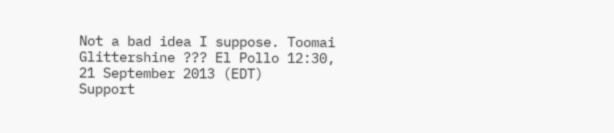Not a bad idea I suppose. Toomai Glittershine ??? El Pollo 12:30, 21 September 2013 (EDT)
Support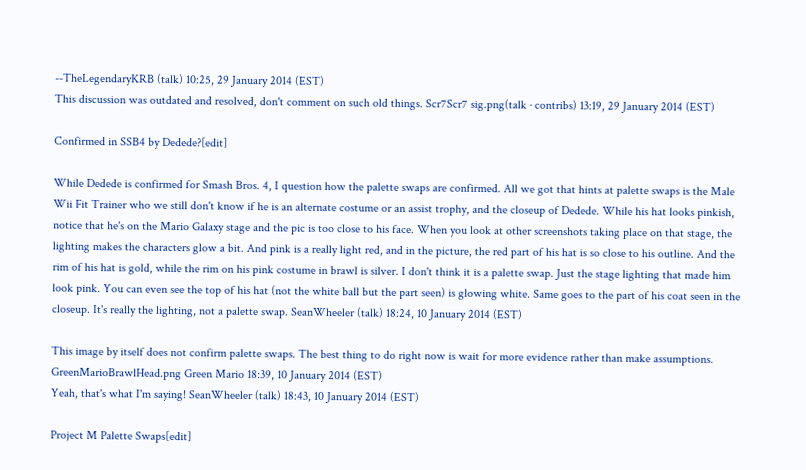--TheLegendaryKRB (talk) 10:25, 29 January 2014 (EST)
This discussion was outdated and resolved, don't comment on such old things. Scr7Scr7 sig.png(talk · contribs) 13:19, 29 January 2014 (EST)

Confirmed in SSB4 by Dedede?[edit]

While Dedede is confirmed for Smash Bros. 4, I question how the palette swaps are confirmed. All we got that hints at palette swaps is the Male Wii Fit Trainer who we still don't know if he is an alternate costume or an assist trophy, and the closeup of Dedede. While his hat looks pinkish, notice that he's on the Mario Galaxy stage and the pic is too close to his face. When you look at other screenshots taking place on that stage, the lighting makes the characters glow a bit. And pink is a really light red, and in the picture, the red part of his hat is so close to his outline. And the rim of his hat is gold, while the rim on his pink costume in brawl is silver. I don't think it is a palette swap. Just the stage lighting that made him look pink. You can even see the top of his hat (not the white ball but the part seen) is glowing white. Same goes to the part of his coat seen in the closeup. It's really the lighting, not a palette swap. SeanWheeler (talk) 18:24, 10 January 2014 (EST)

This image by itself does not confirm palette swaps. The best thing to do right now is wait for more evidence rather than make assumptions. GreenMarioBrawlHead.png Green Mario 18:39, 10 January 2014 (EST)
Yeah, that's what I'm saying! SeanWheeler (talk) 18:43, 10 January 2014 (EST)

Project M Palette Swaps[edit]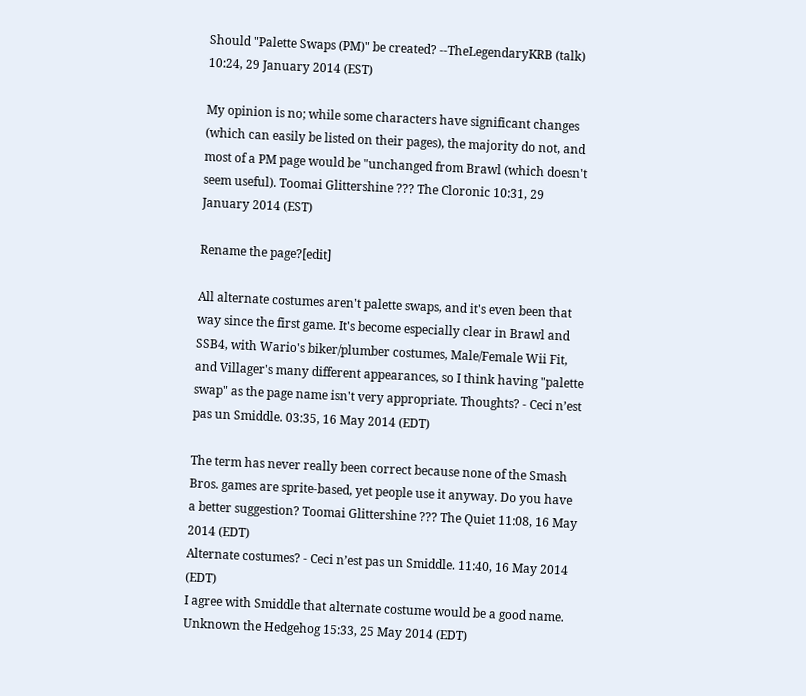Should "Palette Swaps (PM)" be created? --TheLegendaryKRB (talk) 10:24, 29 January 2014 (EST)

My opinion is no; while some characters have significant changes (which can easily be listed on their pages), the majority do not, and most of a PM page would be "unchanged from Brawl (which doesn't seem useful). Toomai Glittershine ??? The Cloronic 10:31, 29 January 2014 (EST)

Rename the page?[edit]

All alternate costumes aren't palette swaps, and it's even been that way since the first game. It's become especially clear in Brawl and SSB4, with Wario's biker/plumber costumes, Male/Female Wii Fit, and Villager's many different appearances, so I think having "palette swap" as the page name isn't very appropriate. Thoughts? - Ceci n’est pas un Smiddle. 03:35, 16 May 2014 (EDT)

The term has never really been correct because none of the Smash Bros. games are sprite-based, yet people use it anyway. Do you have a better suggestion? Toomai Glittershine ??? The Quiet 11:08, 16 May 2014 (EDT)
Alternate costumes? - Ceci n’est pas un Smiddle. 11:40, 16 May 2014 (EDT)
I agree with Smiddle that alternate costume would be a good name. Unknown the Hedgehog 15:33, 25 May 2014 (EDT)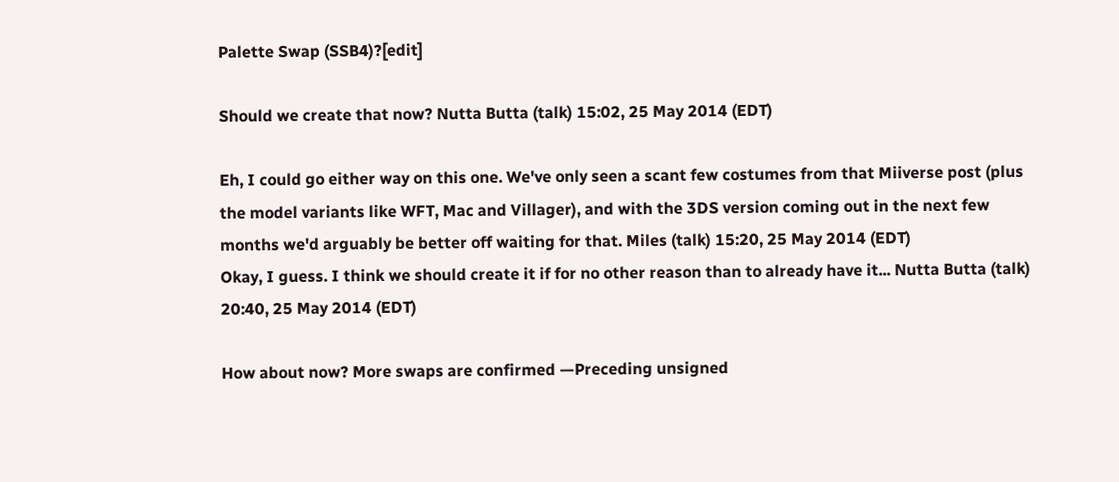Palette Swap (SSB4)?[edit]

Should we create that now? Nutta Butta (talk) 15:02, 25 May 2014 (EDT)

Eh, I could go either way on this one. We've only seen a scant few costumes from that Miiverse post (plus the model variants like WFT, Mac and Villager), and with the 3DS version coming out in the next few months we'd arguably be better off waiting for that. Miles (talk) 15:20, 25 May 2014 (EDT)
Okay, I guess. I think we should create it if for no other reason than to already have it... Nutta Butta (talk) 20:40, 25 May 2014 (EDT)

How about now? More swaps are confirmed —Preceding unsigned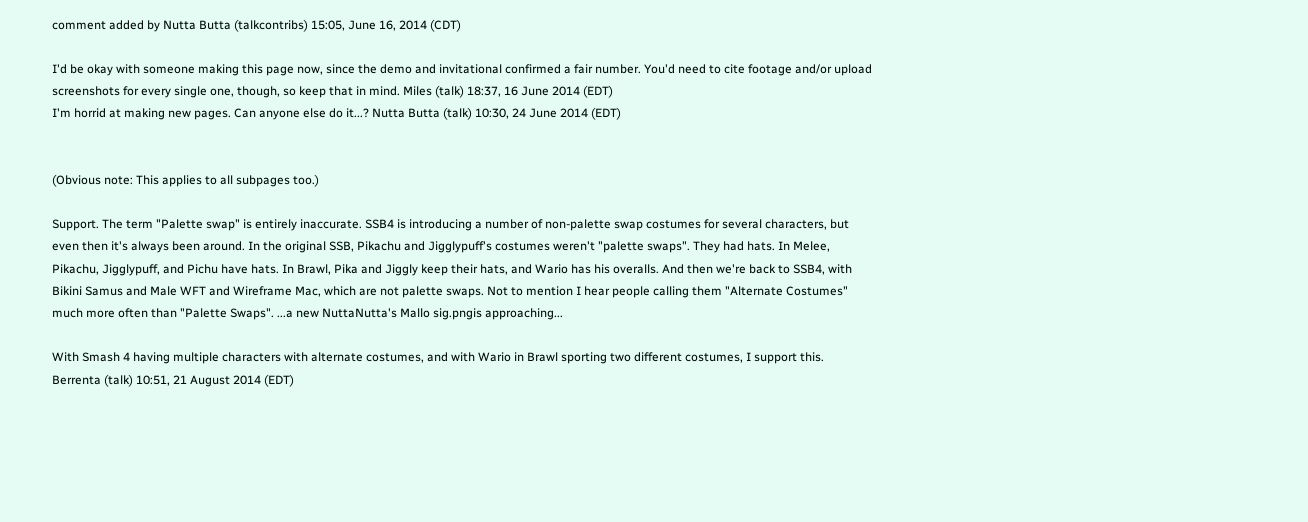comment added by Nutta Butta (talkcontribs) 15:05, June 16, 2014 (CDT)

I'd be okay with someone making this page now, since the demo and invitational confirmed a fair number. You'd need to cite footage and/or upload screenshots for every single one, though, so keep that in mind. Miles (talk) 18:37, 16 June 2014 (EDT)
I'm horrid at making new pages. Can anyone else do it...? Nutta Butta (talk) 10:30, 24 June 2014 (EDT)


(Obvious note: This applies to all subpages too.)

Support. The term "Palette swap" is entirely inaccurate. SSB4 is introducing a number of non-palette swap costumes for several characters, but even then it's always been around. In the original SSB, Pikachu and Jigglypuff's costumes weren't "palette swaps". They had hats. In Melee, Pikachu, Jigglypuff, and Pichu have hats. In Brawl, Pika and Jiggly keep their hats, and Wario has his overalls. And then we're back to SSB4, with Bikini Samus and Male WFT and Wireframe Mac, which are not palette swaps. Not to mention I hear people calling them "Alternate Costumes" much more often than "Palette Swaps". ...a new NuttaNutta's Mallo sig.pngis approaching...

With Smash 4 having multiple characters with alternate costumes, and with Wario in Brawl sporting two different costumes, I support this. Berrenta (talk) 10:51, 21 August 2014 (EDT)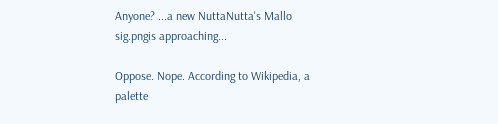Anyone? ...a new NuttaNutta's Mallo sig.pngis approaching...

Oppose. Nope. According to Wikipedia, a palette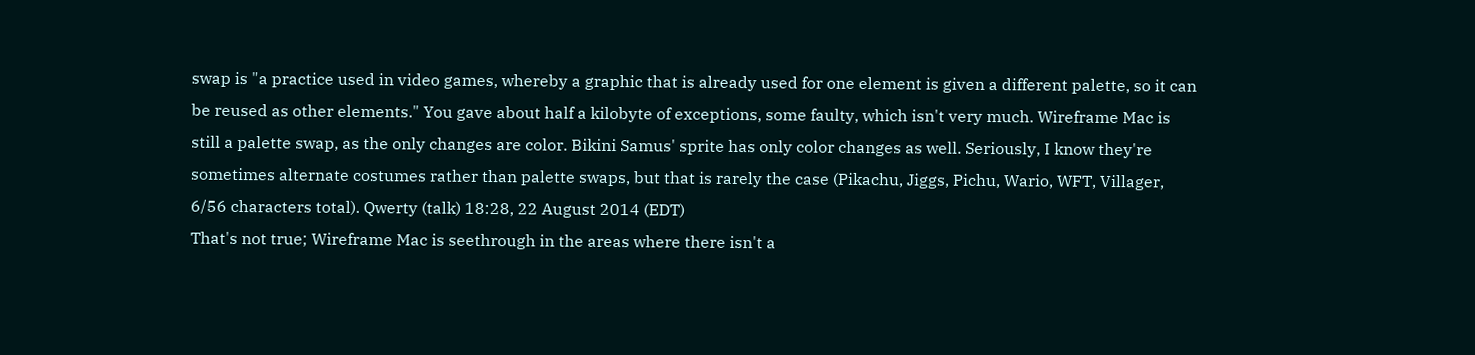swap is "a practice used in video games, whereby a graphic that is already used for one element is given a different palette, so it can be reused as other elements." You gave about half a kilobyte of exceptions, some faulty, which isn't very much. Wireframe Mac is still a palette swap, as the only changes are color. Bikini Samus' sprite has only color changes as well. Seriously, I know they're sometimes alternate costumes rather than palette swaps, but that is rarely the case (Pikachu, Jiggs, Pichu, Wario, WFT, Villager, 6/56 characters total). Qwerty (talk) 18:28, 22 August 2014 (EDT)
That's not true; Wireframe Mac is seethrough in the areas where there isn't a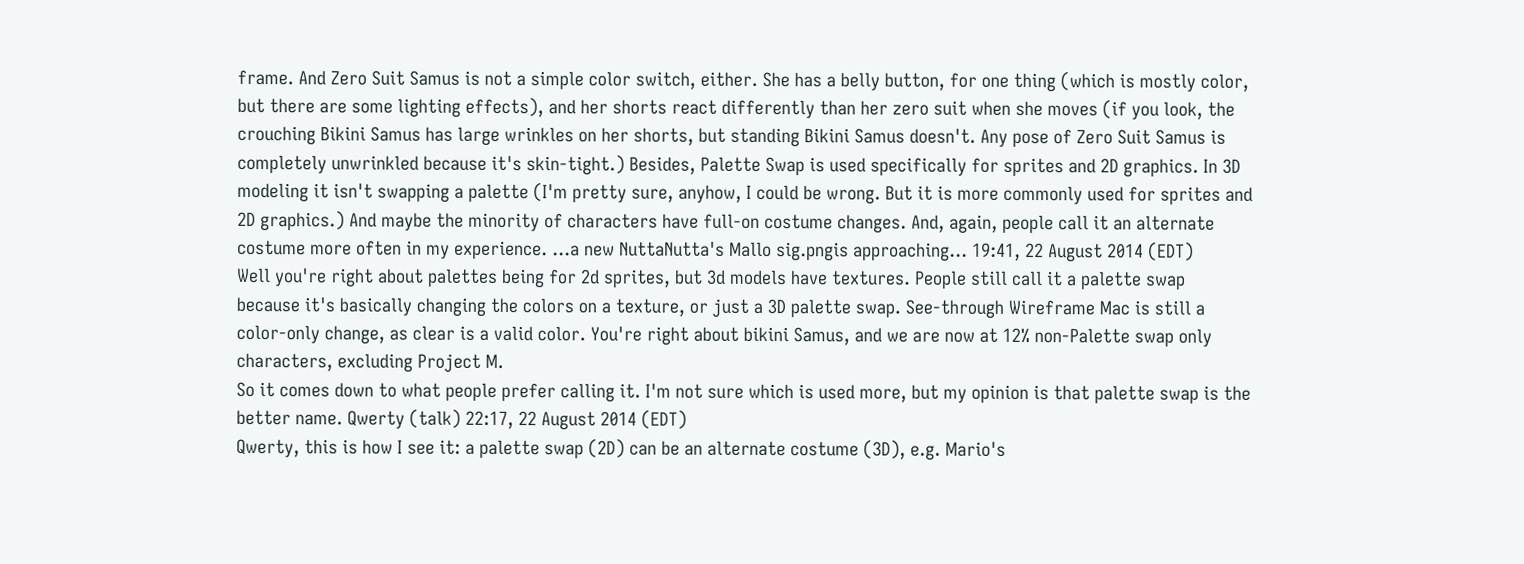frame. And Zero Suit Samus is not a simple color switch, either. She has a belly button, for one thing (which is mostly color, but there are some lighting effects), and her shorts react differently than her zero suit when she moves (if you look, the crouching Bikini Samus has large wrinkles on her shorts, but standing Bikini Samus doesn't. Any pose of Zero Suit Samus is completely unwrinkled because it's skin-tight.) Besides, Palette Swap is used specifically for sprites and 2D graphics. In 3D modeling it isn't swapping a palette (I'm pretty sure, anyhow, I could be wrong. But it is more commonly used for sprites and 2D graphics.) And maybe the minority of characters have full-on costume changes. And, again, people call it an alternate costume more often in my experience. ...a new NuttaNutta's Mallo sig.pngis approaching... 19:41, 22 August 2014 (EDT)
Well you're right about palettes being for 2d sprites, but 3d models have textures. People still call it a palette swap because it's basically changing the colors on a texture, or just a 3D palette swap. See-through Wireframe Mac is still a color-only change, as clear is a valid color. You're right about bikini Samus, and we are now at 12% non-Palette swap only characters, excluding Project M.
So it comes down to what people prefer calling it. I'm not sure which is used more, but my opinion is that palette swap is the better name. Qwerty (talk) 22:17, 22 August 2014 (EDT)
Qwerty, this is how I see it: a palette swap (2D) can be an alternate costume (3D), e.g. Mario's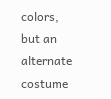colors, but an alternate costume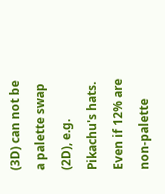(3D) can not be a palette swap (2D), e.g. Pikachu's hats. Even if 12% are non-palette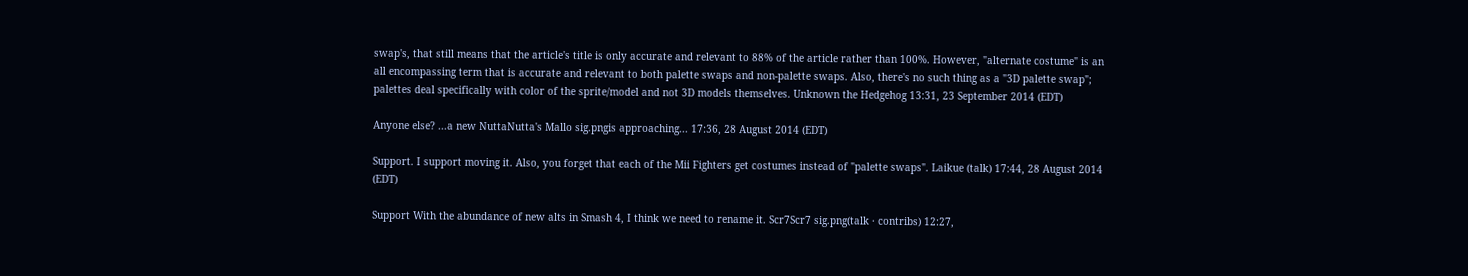swap's, that still means that the article's title is only accurate and relevant to 88% of the article rather than 100%. However, "alternate costume" is an all encompassing term that is accurate and relevant to both palette swaps and non-palette swaps. Also, there's no such thing as a "3D palette swap"; palettes deal specifically with color of the sprite/model and not 3D models themselves. Unknown the Hedgehog 13:31, 23 September 2014 (EDT)

Anyone else? ...a new NuttaNutta's Mallo sig.pngis approaching... 17:36, 28 August 2014 (EDT)

Support. I support moving it. Also, you forget that each of the Mii Fighters get costumes instead of "palette swaps". Laikue (talk) 17:44, 28 August 2014 (EDT)

Support With the abundance of new alts in Smash 4, I think we need to rename it. Scr7Scr7 sig.png(talk · contribs) 12:27,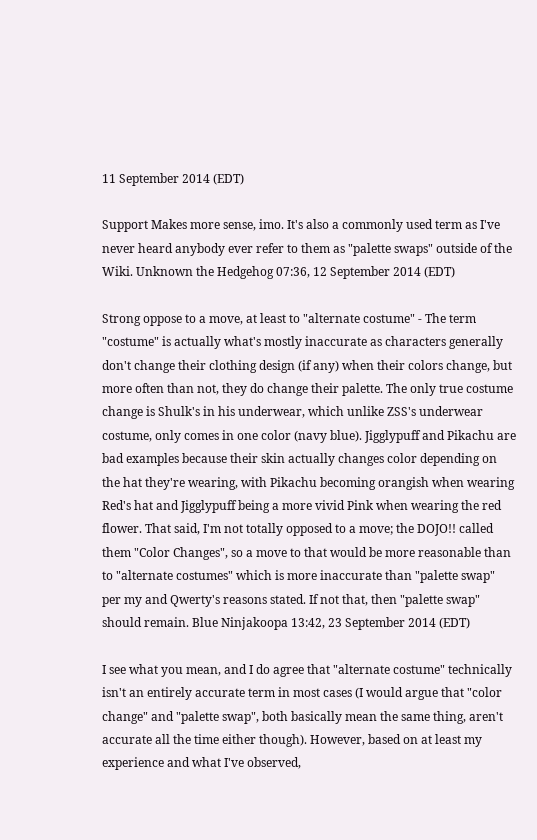11 September 2014 (EDT)

Support Makes more sense, imo. It's also a commonly used term as I've never heard anybody ever refer to them as "palette swaps" outside of the Wiki. Unknown the Hedgehog 07:36, 12 September 2014 (EDT)

Strong oppose to a move, at least to "alternate costume" - The term "costume" is actually what's mostly inaccurate as characters generally don't change their clothing design (if any) when their colors change, but more often than not, they do change their palette. The only true costume change is Shulk's in his underwear, which unlike ZSS's underwear costume, only comes in one color (navy blue). Jigglypuff and Pikachu are bad examples because their skin actually changes color depending on the hat they're wearing, with Pikachu becoming orangish when wearing Red's hat and Jigglypuff being a more vivid Pink when wearing the red flower. That said, I'm not totally opposed to a move; the DOJO!! called them "Color Changes", so a move to that would be more reasonable than to "alternate costumes" which is more inaccurate than "palette swap" per my and Qwerty's reasons stated. If not that, then "palette swap" should remain. Blue Ninjakoopa 13:42, 23 September 2014 (EDT)

I see what you mean, and I do agree that "alternate costume" technically isn't an entirely accurate term in most cases (I would argue that "color change" and "palette swap", both basically mean the same thing, aren't accurate all the time either though). However, based on at least my experience and what I've observed,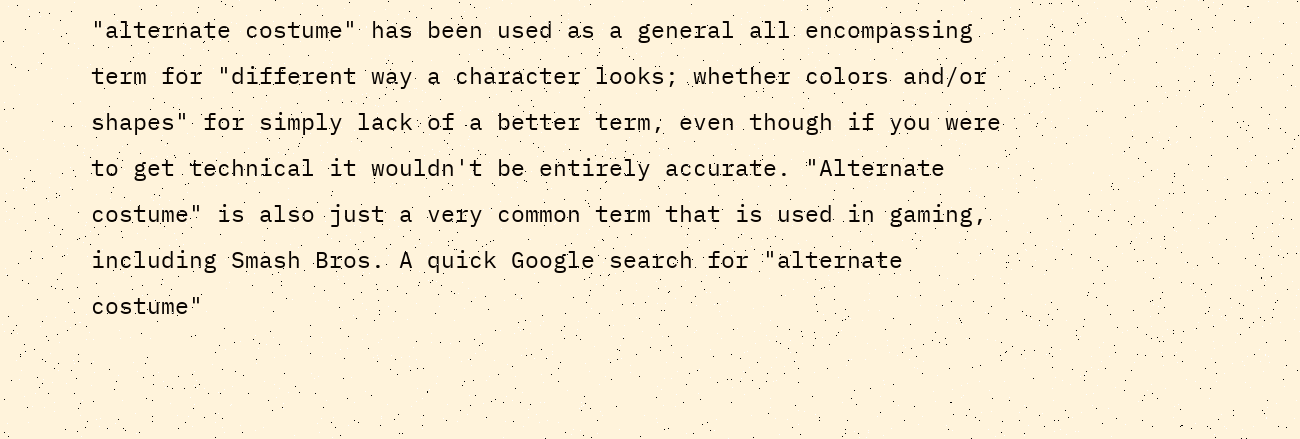"alternate costume" has been used as a general all encompassing term for "different way a character looks; whether colors and/or shapes" for simply lack of a better term, even though if you were to get technical it wouldn't be entirely accurate. "Alternate costume" is also just a very common term that is used in gaming, including Smash Bros. A quick Google search for "alternate costume"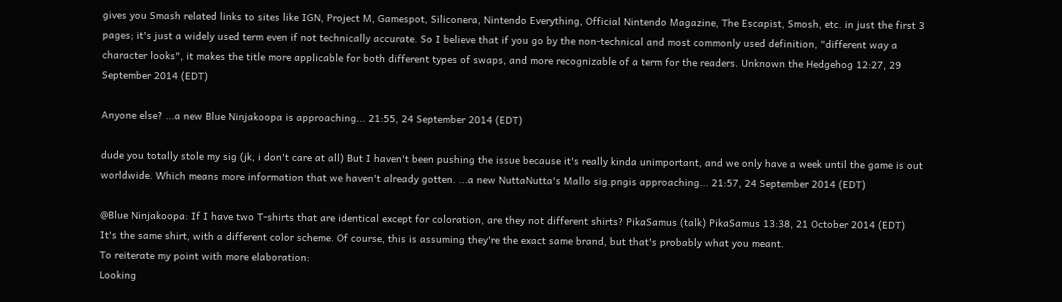gives you Smash related links to sites like IGN, Project M, Gamespot, Siliconera, Nintendo Everything, Official Nintendo Magazine, The Escapist, Smosh, etc. in just the first 3 pages; it's just a widely used term even if not technically accurate. So I believe that if you go by the non-technical and most commonly used definition, "different way a character looks", it makes the title more applicable for both different types of swaps, and more recognizable of a term for the readers. Unknown the Hedgehog 12:27, 29 September 2014 (EDT)

Anyone else? ...a new Blue Ninjakoopa is approaching... 21:55, 24 September 2014 (EDT)

dude you totally stole my sig (jk, i don't care at all) But I haven't been pushing the issue because it's really kinda unimportant, and we only have a week until the game is out worldwide. Which means more information that we haven't already gotten. ...a new NuttaNutta's Mallo sig.pngis approaching... 21:57, 24 September 2014 (EDT)

@Blue Ninjakoopa: If I have two T-shirts that are identical except for coloration, are they not different shirts? PikaSamus (talk) PikaSamus 13:38, 21 October 2014 (EDT)
It's the same shirt, with a different color scheme. Of course, this is assuming they're the exact same brand, but that's probably what you meant.
To reiterate my point with more elaboration:
Looking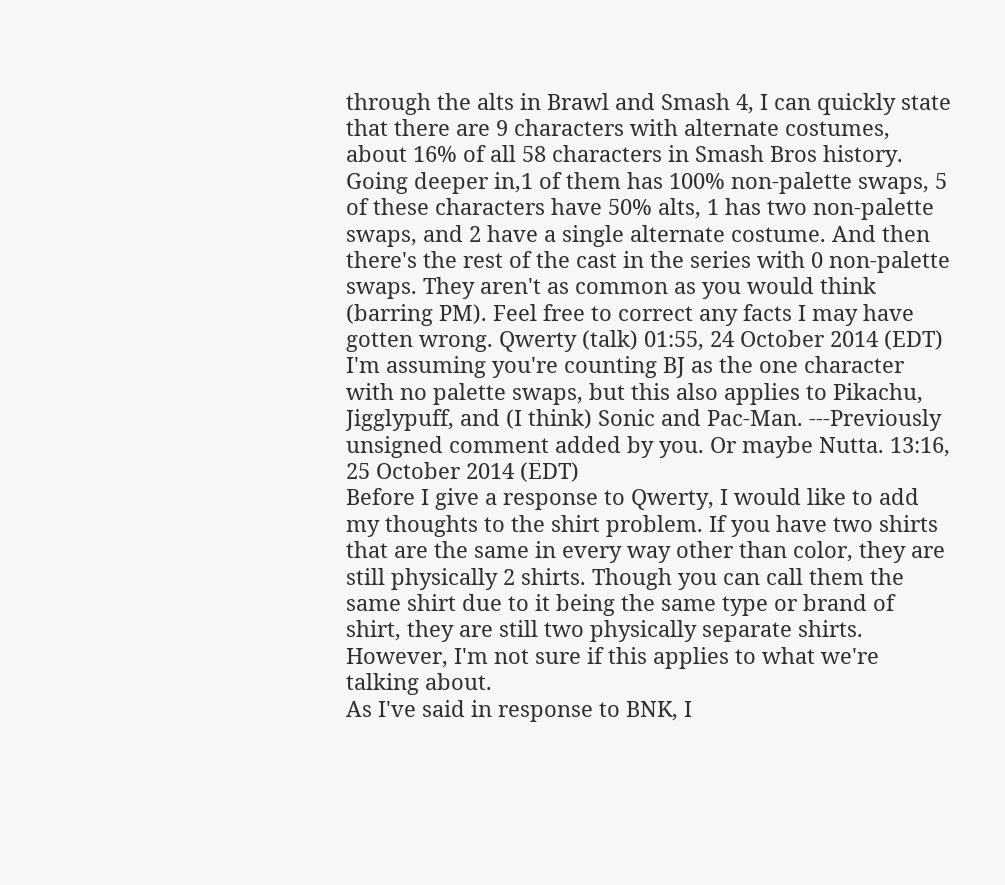through the alts in Brawl and Smash 4, I can quickly state that there are 9 characters with alternate costumes, about 16% of all 58 characters in Smash Bros history. Going deeper in,1 of them has 100% non-palette swaps, 5 of these characters have 50% alts, 1 has two non-palette swaps, and 2 have a single alternate costume. And then there's the rest of the cast in the series with 0 non-palette swaps. They aren't as common as you would think (barring PM). Feel free to correct any facts I may have gotten wrong. Qwerty (talk) 01:55, 24 October 2014 (EDT)
I'm assuming you're counting BJ as the one character with no palette swaps, but this also applies to Pikachu, Jigglypuff, and (I think) Sonic and Pac-Man. ---Previously unsigned comment added by you. Or maybe Nutta. 13:16, 25 October 2014 (EDT)
Before I give a response to Qwerty, I would like to add my thoughts to the shirt problem. If you have two shirts that are the same in every way other than color, they are still physically 2 shirts. Though you can call them the same shirt due to it being the same type or brand of shirt, they are still two physically separate shirts. However, I'm not sure if this applies to what we're talking about.
As I've said in response to BNK, I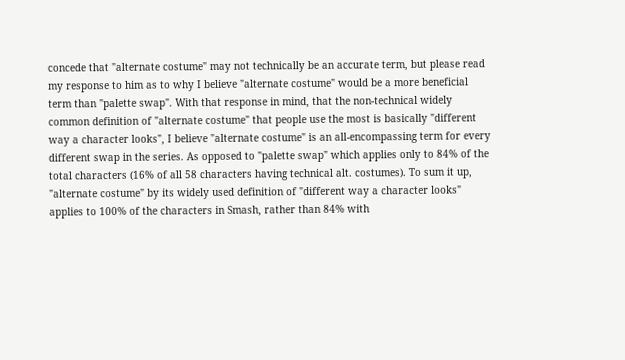concede that "alternate costume" may not technically be an accurate term, but please read my response to him as to why I believe "alternate costume" would be a more beneficial term than "palette swap". With that response in mind, that the non-technical widely common definition of "alternate costume" that people use the most is basically "different way a character looks", I believe "alternate costume" is an all-encompassing term for every different swap in the series. As opposed to "palette swap" which applies only to 84% of the total characters (16% of all 58 characters having technical alt. costumes). To sum it up, "alternate costume" by its widely used definition of "different way a character looks" applies to 100% of the characters in Smash, rather than 84% with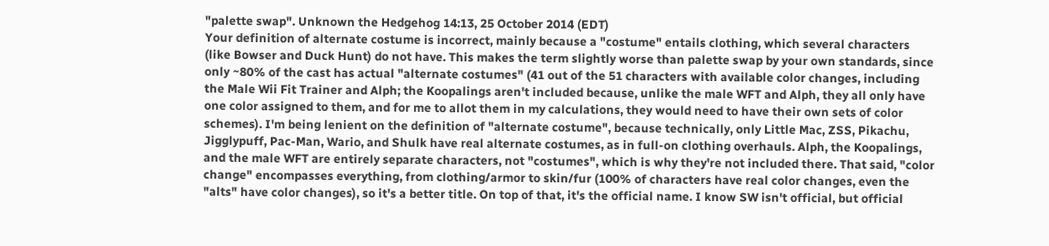"palette swap". Unknown the Hedgehog 14:13, 25 October 2014 (EDT)
Your definition of alternate costume is incorrect, mainly because a "costume" entails clothing, which several characters (like Bowser and Duck Hunt) do not have. This makes the term slightly worse than palette swap by your own standards, since only ~80% of the cast has actual "alternate costumes" (41 out of the 51 characters with available color changes, including the Male Wii Fit Trainer and Alph; the Koopalings aren't included because, unlike the male WFT and Alph, they all only have one color assigned to them, and for me to allot them in my calculations, they would need to have their own sets of color schemes). I'm being lenient on the definition of "alternate costume", because technically, only Little Mac, ZSS, Pikachu, Jigglypuff, Pac-Man, Wario, and Shulk have real alternate costumes, as in full-on clothing overhauls. Alph, the Koopalings, and the male WFT are entirely separate characters, not "costumes", which is why they're not included there. That said, "color change" encompasses everything, from clothing/armor to skin/fur (100% of characters have real color changes, even the "alts" have color changes), so it's a better title. On top of that, it's the official name. I know SW isn't official, but official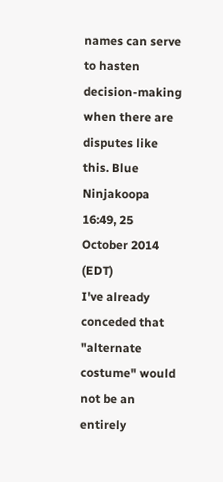names can serve to hasten decision-making when there are disputes like this. Blue Ninjakoopa 16:49, 25 October 2014 (EDT)
I've already conceded that "alternate costume" would not be an entirely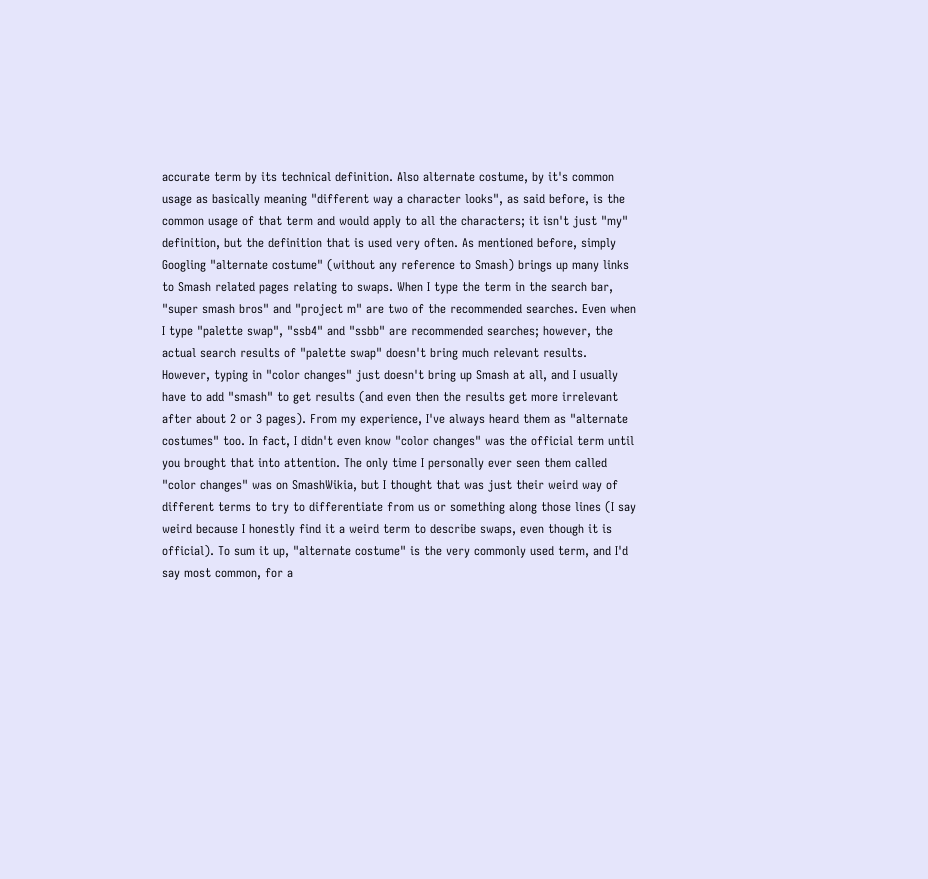accurate term by its technical definition. Also alternate costume, by it's common usage as basically meaning "different way a character looks", as said before, is the common usage of that term and would apply to all the characters; it isn't just "my" definition, but the definition that is used very often. As mentioned before, simply Googling "alternate costume" (without any reference to Smash) brings up many links to Smash related pages relating to swaps. When I type the term in the search bar, "super smash bros" and "project m" are two of the recommended searches. Even when I type "palette swap", "ssb4" and "ssbb" are recommended searches; however, the actual search results of "palette swap" doesn't bring much relevant results. However, typing in "color changes" just doesn't bring up Smash at all, and I usually have to add "smash" to get results (and even then the results get more irrelevant after about 2 or 3 pages). From my experience, I've always heard them as "alternate costumes" too. In fact, I didn't even know "color changes" was the official term until you brought that into attention. The only time I personally ever seen them called "color changes" was on SmashWikia, but I thought that was just their weird way of different terms to try to differentiate from us or something along those lines (I say weird because I honestly find it a weird term to describe swaps, even though it is official). To sum it up, "alternate costume" is the very commonly used term, and I'd say most common, for a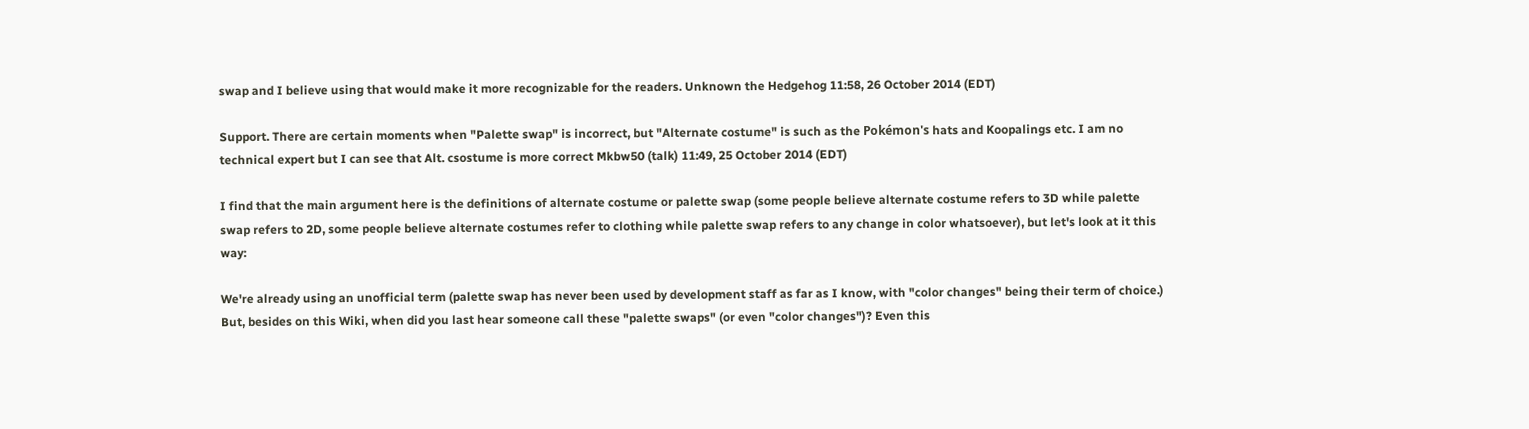swap and I believe using that would make it more recognizable for the readers. Unknown the Hedgehog 11:58, 26 October 2014 (EDT)

Support. There are certain moments when "Palette swap" is incorrect, but "Alternate costume" is such as the Pokémon's hats and Koopalings etc. I am no technical expert but I can see that Alt. csostume is more correct Mkbw50 (talk) 11:49, 25 October 2014 (EDT)

I find that the main argument here is the definitions of alternate costume or palette swap (some people believe alternate costume refers to 3D while palette swap refers to 2D, some people believe alternate costumes refer to clothing while palette swap refers to any change in color whatsoever), but let's look at it this way:

We're already using an unofficial term (palette swap has never been used by development staff as far as I know, with "color changes" being their term of choice.) But, besides on this Wiki, when did you last hear someone call these "palette swaps" (or even "color changes")? Even this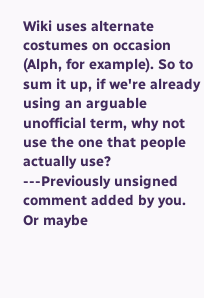Wiki uses alternate costumes on occasion (Alph, for example). So to sum it up, if we're already using an arguable unofficial term, why not use the one that people actually use? ---Previously unsigned comment added by you. Or maybe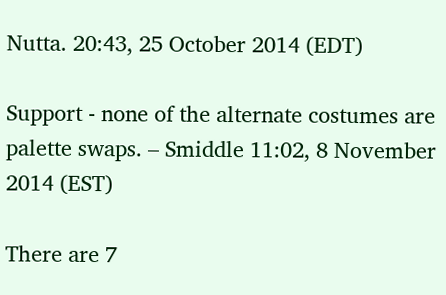Nutta. 20:43, 25 October 2014 (EDT)

Support - none of the alternate costumes are palette swaps. – Smiddle 11:02, 8 November 2014 (EST)

There are 7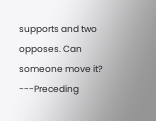supports and two opposes. Can someone move it? ---Preceding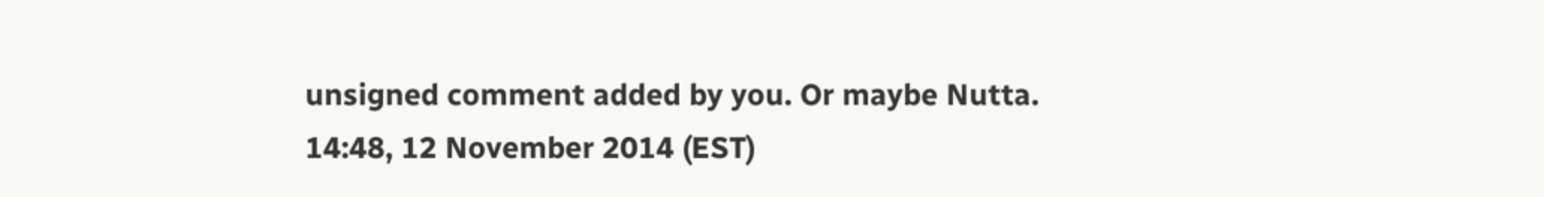unsigned comment added by you. Or maybe Nutta. 14:48, 12 November 2014 (EST)